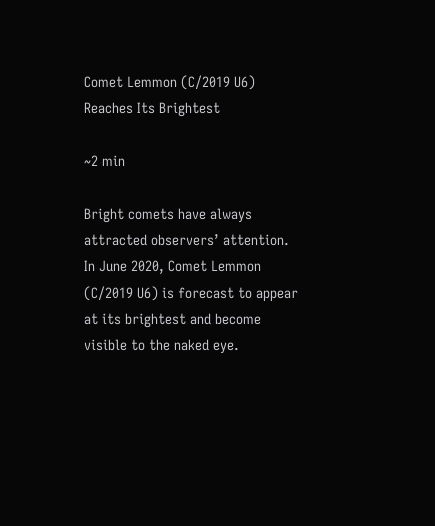Comet Lemmon (C/2019 U6) Reaches Its Brightest

~2 min

Bright comets have always attracted observers’ attention. In June 2020, Comet Lemmon (C/2019 U6) is forecast to appear at its brightest and become visible to the naked eye.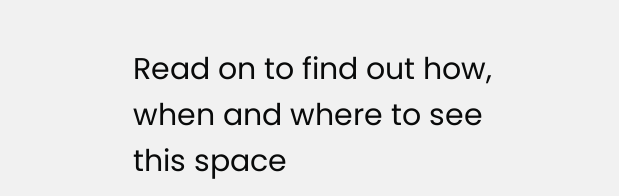Read on to find out how, when and where to see this space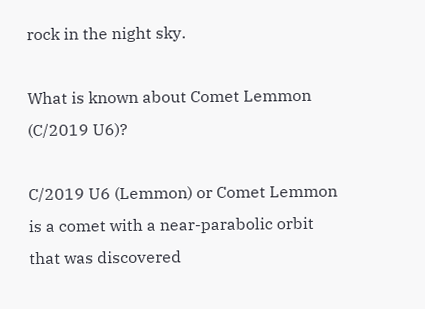rock in the night sky.

What is known about Comet Lemmon (C/2019 U6)?

C/2019 U6 (Lemmon) or Comet Lemmon is a comet with a near-parabolic orbit that was discovered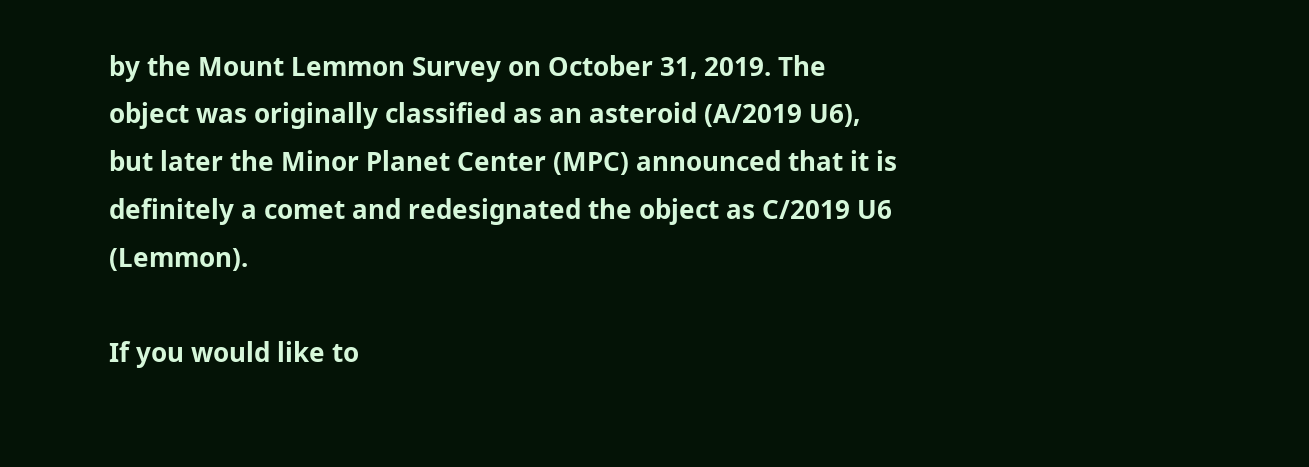by the Mount Lemmon Survey on October 31, 2019. The object was originally classified as an asteroid (A/2019 U6), but later the Minor Planet Center (MPC) announced that it is definitely a comet and redesignated the object as C/2019 U6 (Lemmon).

If you would like to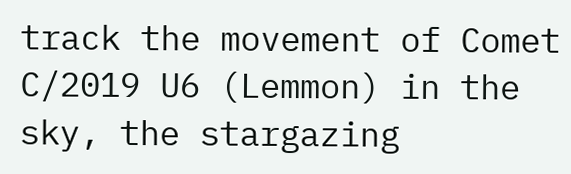track the movement of Comet C/2019 U6 (Lemmon) in the sky, the stargazing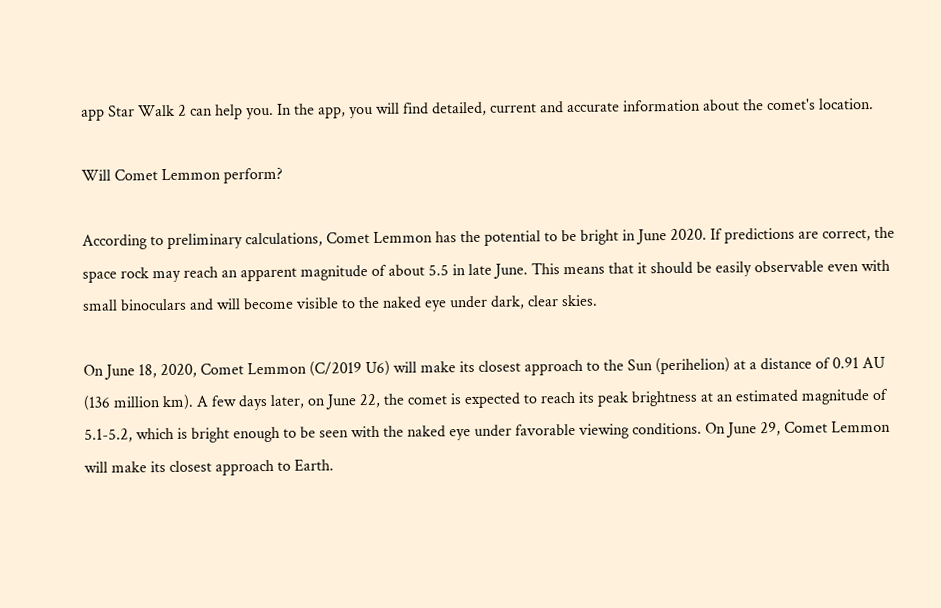app Star Walk 2 can help you. In the app, you will find detailed, current and accurate information about the comet's location.

Will Comet Lemmon perform?

According to preliminary calculations, Comet Lemmon has the potential to be bright in June 2020. If predictions are correct, the space rock may reach an apparent magnitude of about 5.5 in late June. This means that it should be easily observable even with small binoculars and will become visible to the naked eye under dark, clear skies.

On June 18, 2020, Comet Lemmon (C/2019 U6) will make its closest approach to the Sun (perihelion) at a distance of 0.91 AU (136 million km). A few days later, on June 22, the comet is expected to reach its peak brightness at an estimated magnitude of 5.1-5.2, which is bright enough to be seen with the naked eye under favorable viewing conditions. On June 29, Comet Lemmon will make its closest approach to Earth.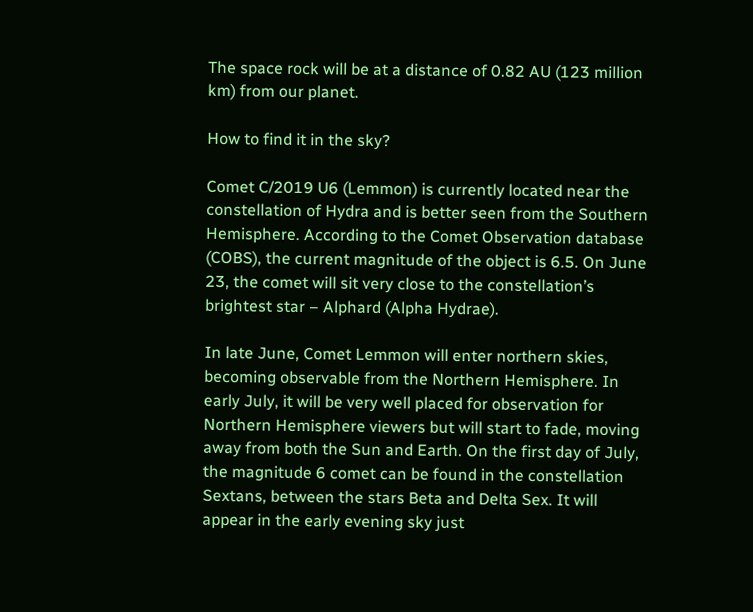The space rock will be at a distance of 0.82 AU (123 million km) from our planet.

How to find it in the sky?

Comet C/2019 U6 (Lemmon) is currently located near the constellation of Hydra and is better seen from the Southern Hemisphere. According to the Comet Observation database (COBS), the current magnitude of the object is 6.5. On June 23, the comet will sit very close to the constellation’s brightest star – Alphard (Alpha Hydrae).

In late June, Comet Lemmon will enter northern skies, becoming observable from the Northern Hemisphere. In early July, it will be very well placed for observation for Northern Hemisphere viewers but will start to fade, moving away from both the Sun and Earth. On the first day of July, the magnitude 6 comet can be found in the constellation Sextans, between the stars Beta and Delta Sex. It will appear in the early evening sky just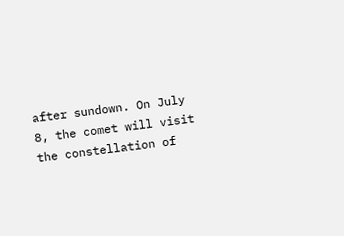after sundown. On July 8, the comet will visit the constellation of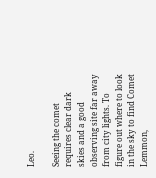Leo.

Seeing the comet requires clear dark skies and a good observing site far away from city lights. To figure out where to look in the sky to find Comet Lemmon,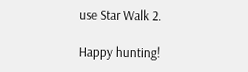use Star Walk 2.

Happy hunting!